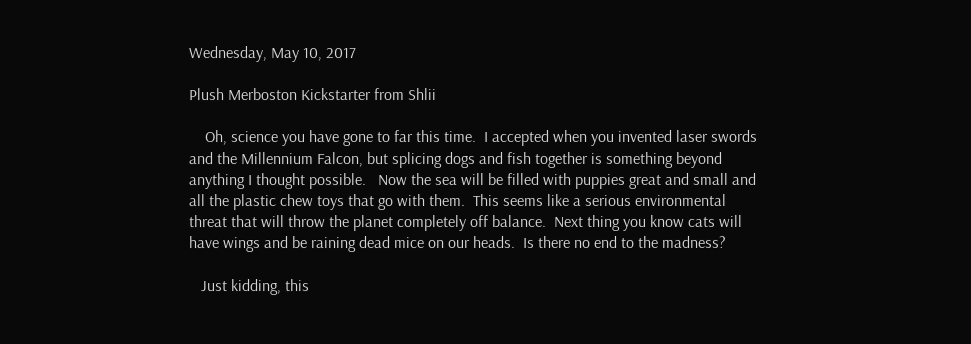Wednesday, May 10, 2017

Plush Merboston Kickstarter from Shlii

    Oh, science you have gone to far this time.  I accepted when you invented laser swords and the Millennium Falcon, but splicing dogs and fish together is something beyond anything I thought possible.   Now the sea will be filled with puppies great and small and all the plastic chew toys that go with them.  This seems like a serious environmental threat that will throw the planet completely off balance.  Next thing you know cats will have wings and be raining dead mice on our heads.  Is there no end to the madness?

   Just kidding, this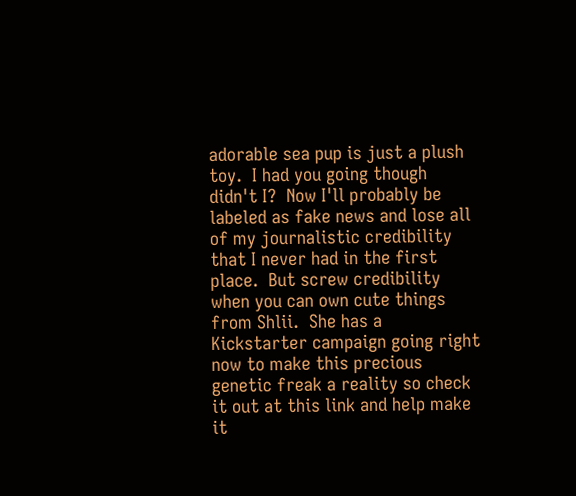adorable sea pup is just a plush toy.  I had you going though didn't I?  Now I'll probably be labeled as fake news and lose all of my journalistic credibility that I never had in the first place.  But screw credibility when you can own cute things from Shlii.  She has a Kickstarter campaign going right now to make this precious genetic freak a reality so check it out at this link and help make it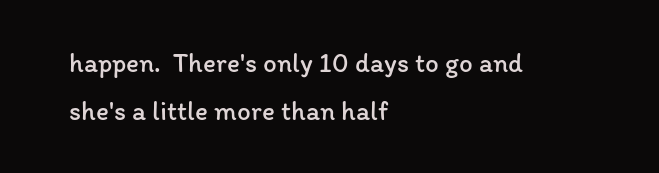happen.  There's only 10 days to go and she's a little more than half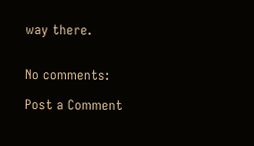way there.


No comments:

Post a Comment